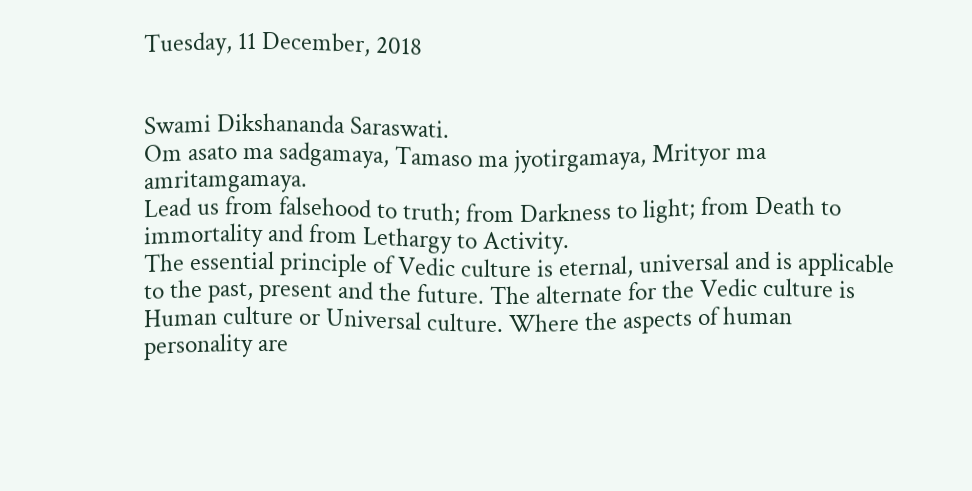Tuesday, 11 December, 2018


Swami Dikshananda Saraswati.
Om asato ma sadgamaya, Tamaso ma jyotirgamaya, Mrityor ma amritamgamaya.
Lead us from falsehood to truth; from Darkness to light; from Death to immortality and from Lethargy to Activity.
The essential principle of Vedic culture is eternal, universal and is applicable to the past, present and the future. The alternate for the Vedic culture is Human culture or Universal culture. Where the aspects of human personality are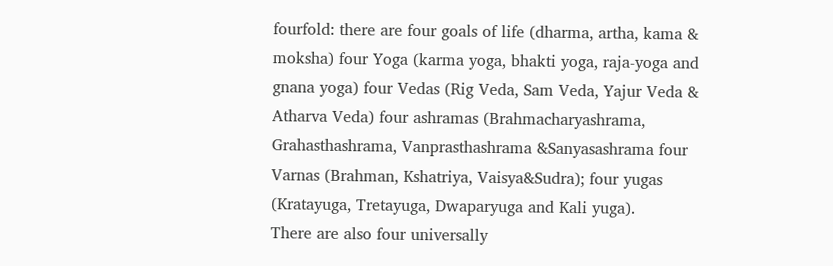fourfold: there are four goals of life (dharma, artha, kama & moksha) four Yoga (karma yoga, bhakti yoga, raja-yoga and gnana yoga) four Vedas (Rig Veda, Sam Veda, Yajur Veda & Atharva Veda) four ashramas (Brahmacharyashrama, Grahasthashrama, Vanprasthashrama &Sanyasashrama four Varnas (Brahman, Kshatriya, Vaisya&Sudra); four yugas (Kratayuga, Tretayuga, Dwaparyuga and Kali yuga).
There are also four universally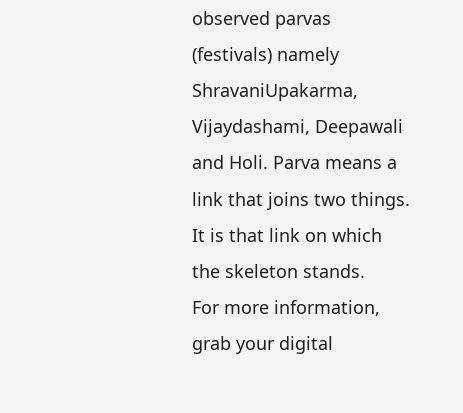observed parvas (festivals) namely ShravaniUpakarma, Vijaydashami, Deepawali and Holi. Parva means a link that joins two things. It is that link on which the skeleton stands.
For more information, grab your digital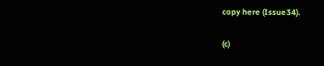copy here (Issue34).

(c)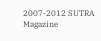2007-2012 SUTRA Magazine